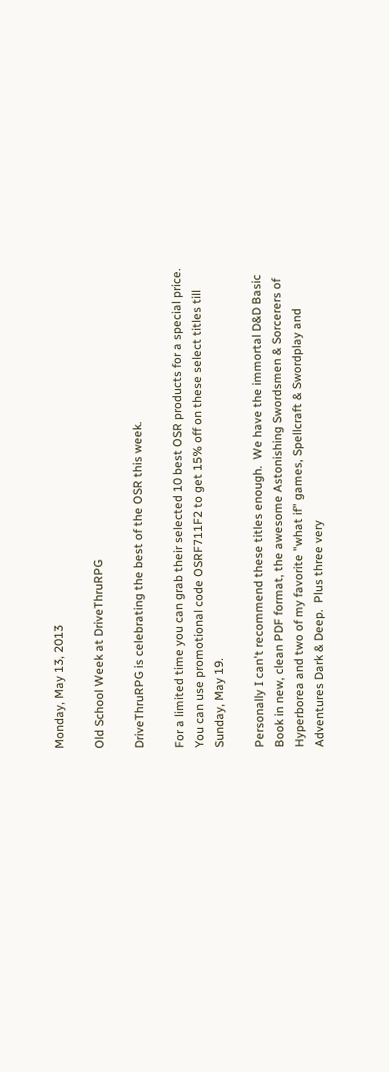Monday, May 13, 2013

Old School Week at DriveThruRPG

DriveThruRPG is celebrating the best of the OSR this week.

For a limited time you can grab their selected 10 best OSR products for a special price.
You can use promotional code OSRF711F2 to get 15% off on these select titles till Sunday, May 19.

Personally I can't recommend these titles enough.  We have the immortal D&D Basic Book in new, clean PDF format, the awesome Astonishing Swordsmen & Sorcerers of Hyperborea and two of my favorite "what if" games, Spellcraft & Swordplay and Adventures Dark & Deep.  Plus three very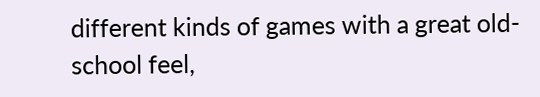different kinds of games with a great old-school feel,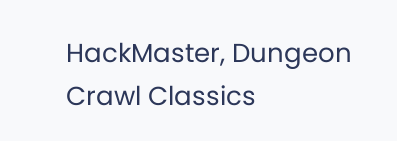HackMaster, Dungeon Crawl Classics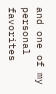and one of my personal favorites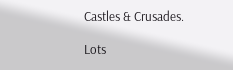Castles & Crusades.

Lots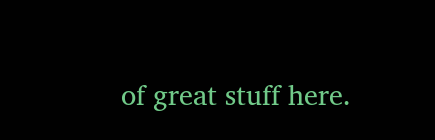of great stuff here.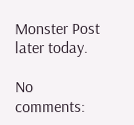Monster Post later today.

No comments: